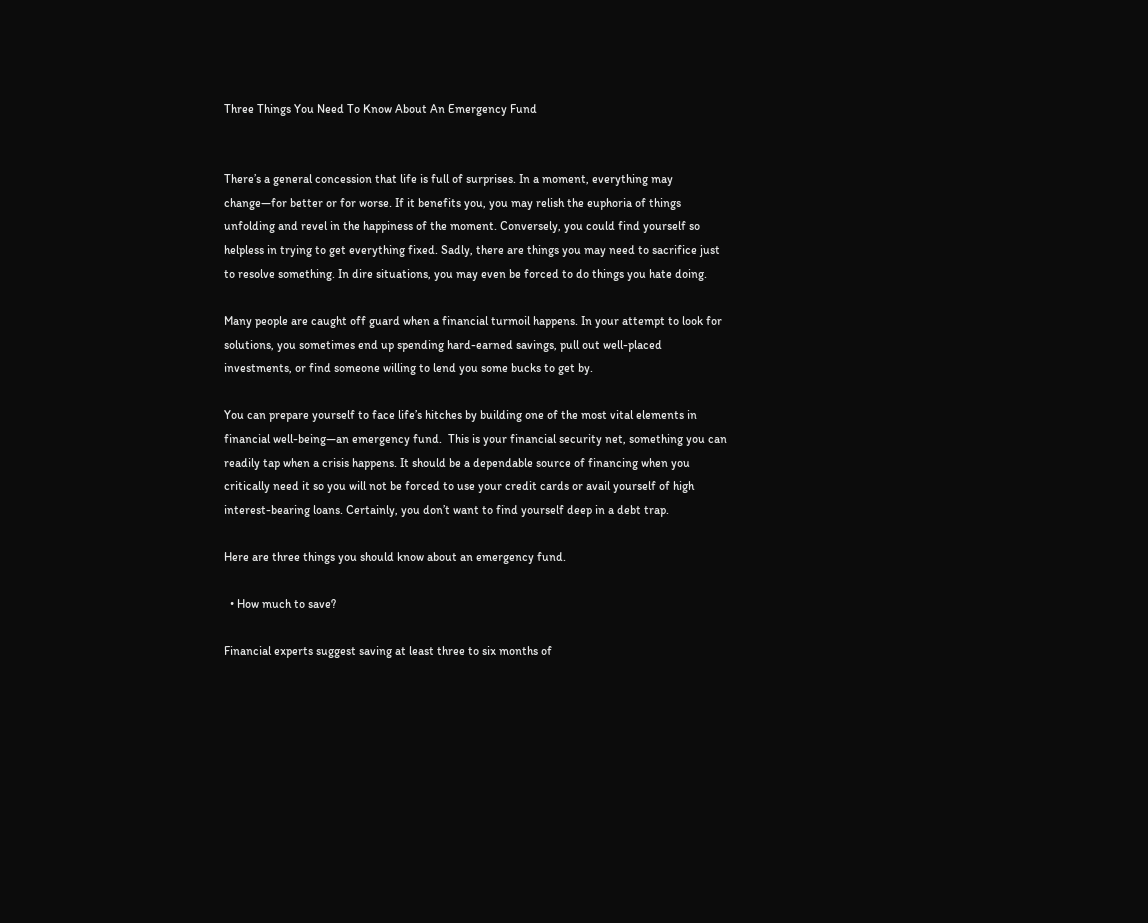Three Things You Need To Know About An Emergency Fund


There’s a general concession that life is full of surprises. In a moment, everything may change—for better or for worse. If it benefits you, you may relish the euphoria of things unfolding and revel in the happiness of the moment. Conversely, you could find yourself so helpless in trying to get everything fixed. Sadly, there are things you may need to sacrifice just to resolve something. In dire situations, you may even be forced to do things you hate doing.

Many people are caught off guard when a financial turmoil happens. In your attempt to look for solutions, you sometimes end up spending hard-earned savings, pull out well-placed investments, or find someone willing to lend you some bucks to get by.

You can prepare yourself to face life’s hitches by building one of the most vital elements in financial well-being—an emergency fund.  This is your financial security net, something you can readily tap when a crisis happens. It should be a dependable source of financing when you critically need it so you will not be forced to use your credit cards or avail yourself of high interest-bearing loans. Certainly, you don’t want to find yourself deep in a debt trap.

Here are three things you should know about an emergency fund.

  • How much to save?

Financial experts suggest saving at least three to six months of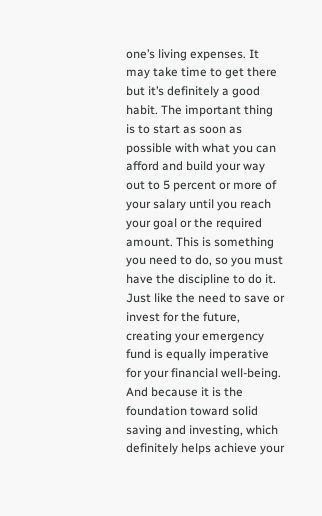one’s living expenses. It may take time to get there but it’s definitely a good habit. The important thing is to start as soon as possible with what you can afford and build your way out to 5 percent or more of your salary until you reach your goal or the required amount. This is something you need to do, so you must have the discipline to do it. Just like the need to save or invest for the future, creating your emergency fund is equally imperative for your financial well-being. And because it is the foundation toward solid saving and investing, which definitely helps achieve your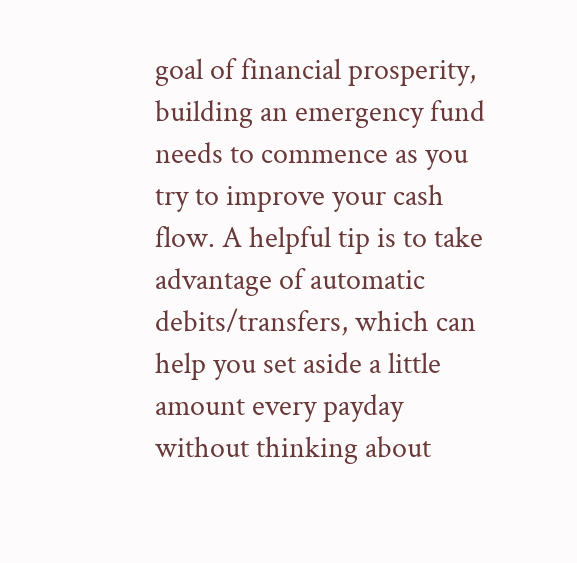goal of financial prosperity, building an emergency fund needs to commence as you try to improve your cash flow. A helpful tip is to take advantage of automatic debits/transfers, which can help you set aside a little amount every payday without thinking about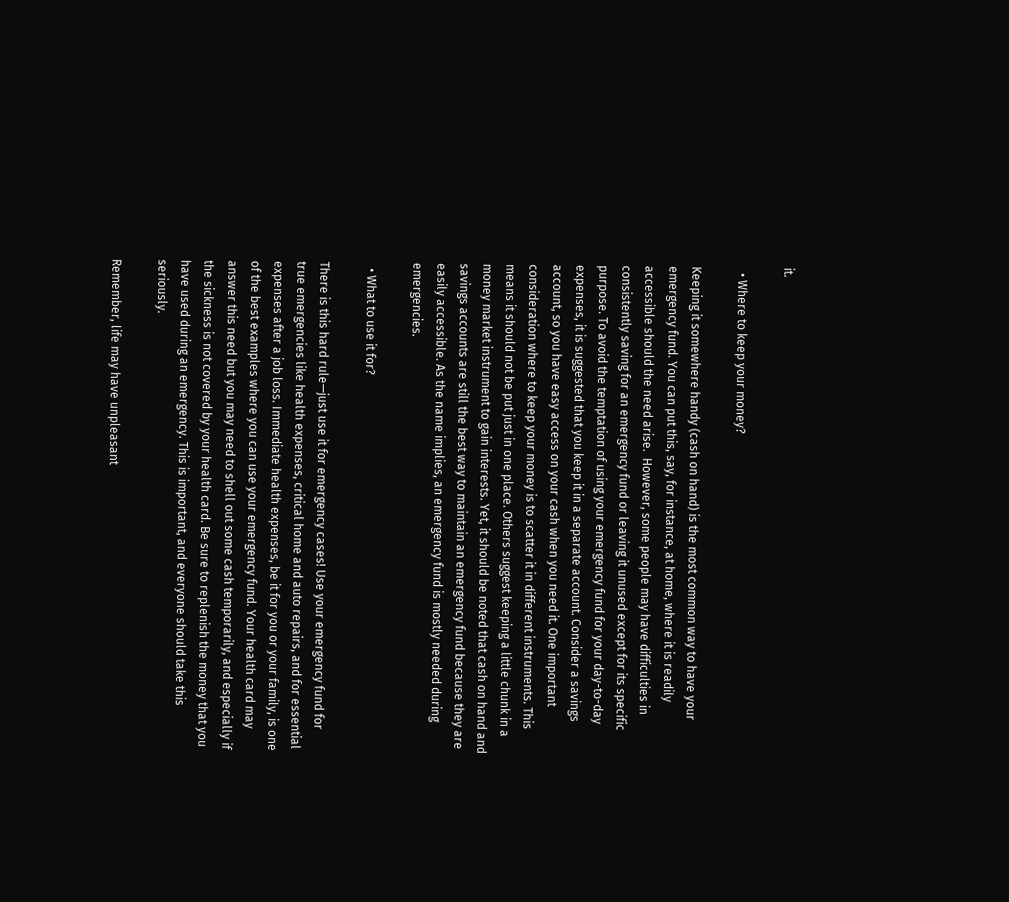it.

  • Where to keep your money?

Keeping it somewhere handy (cash on hand) is the most common way to have your emergency fund. You can put this, say, for instance, at home, where it is readily accessible should the need arise.  However, some people may have difficulties in consistently saving for an emergency fund or leaving it unused except for its specific purpose. To avoid the temptation of using your emergency fund for your day-to-day expenses, it is suggested that you keep it in a separate account. Consider a savings account, so you have easy access on your cash when you need it. One important consideration where to keep your money is to scatter it in different instruments. This means it should not be put just in one place. Others suggest keeping a little chunk in a money market instrument to gain interests. Yet, it should be noted that cash on hand and savings accounts are still the best way to maintain an emergency fund because they are easily accessible. As the name implies, an emergency fund is mostly needed during emergencies.

  • What to use it for?

There is this hard rule—just use it for emergency cases! Use your emergency fund for true emergencies like health expenses, critical home and auto repairs, and for essential expenses after a job loss. Immediate health expenses, be it for you or your family, is one of the best examples where you can use your emergency fund. Your health card may answer this need but you may need to shell out some cash temporarily, and especially if the sickness is not covered by your health card. Be sure to replenish the money that you have used during an emergency. This is important, and everyone should take this seriously.

Remember, life may have unpleasant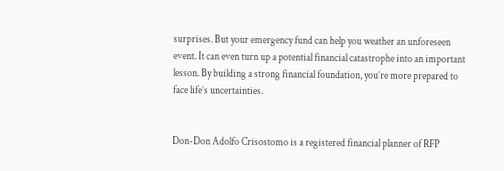surprises. But your emergency fund can help you weather an unforeseen event. It can even turn up a potential financial catastrophe into an important lesson. By building a strong financial foundation, you’re more prepared to face life’s uncertainties.


Don-Don Adolfo Crisostomo is a registered financial planner of RFP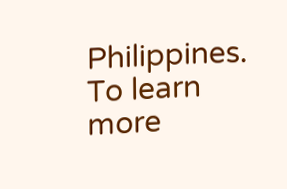Philippines. To learn more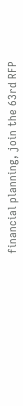financial planning, join the 63rd RFP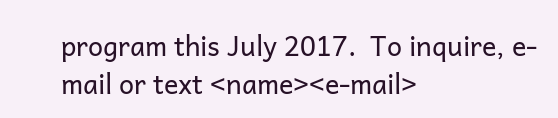program this July 2017.  To inquire, e-mail or text <name><e-mail>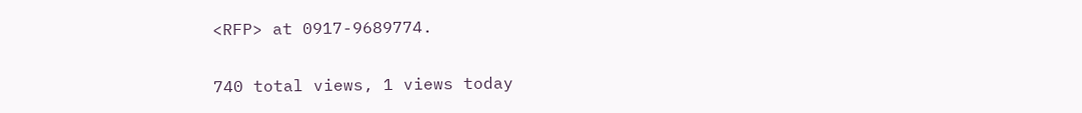<RFP> at 0917-9689774.


740 total views, 1 views today